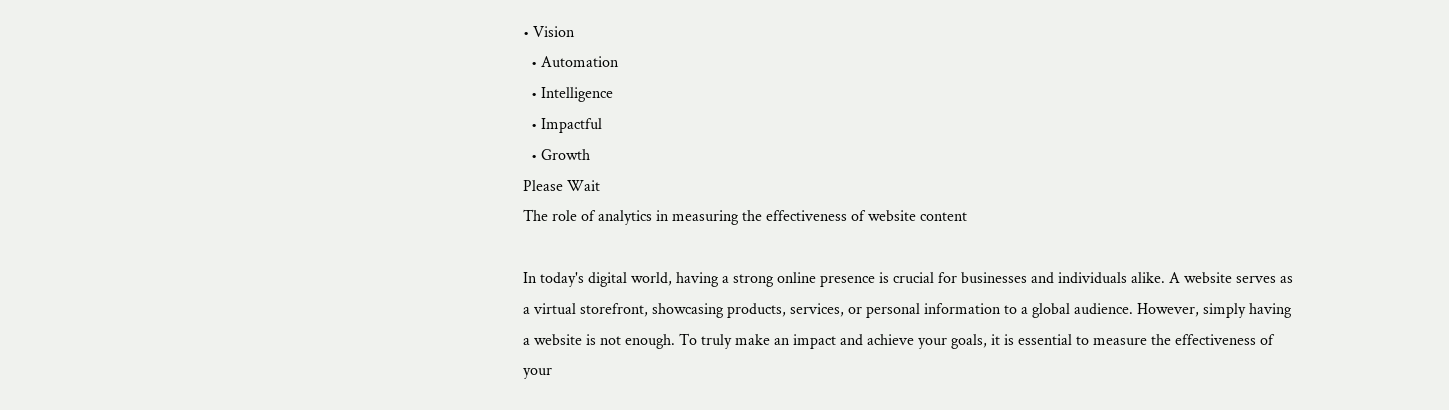• Vision
  • Automation
  • Intelligence
  • Impactful
  • Growth
Please Wait
The role of analytics in measuring the effectiveness of website content

In today's digital world, having a strong online presence is crucial for businesses and individuals alike. A website serves as a virtual storefront, showcasing products, services, or personal information to a global audience. However, simply having a website is not enough. To truly make an impact and achieve your goals, it is essential to measure the effectiveness of your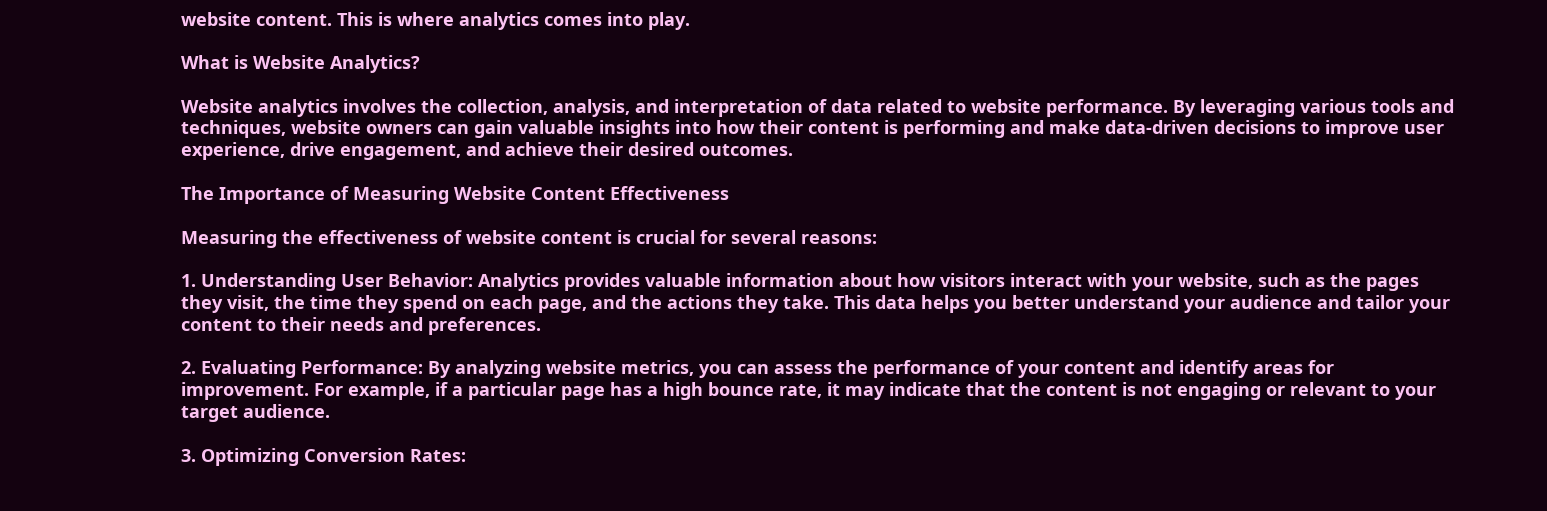website content. This is where analytics comes into play.

What is Website Analytics?

Website analytics involves the collection, analysis, and interpretation of data related to website performance. By leveraging various tools and techniques, website owners can gain valuable insights into how their content is performing and make data-driven decisions to improve user experience, drive engagement, and achieve their desired outcomes.

The Importance of Measuring Website Content Effectiveness

Measuring the effectiveness of website content is crucial for several reasons:

1. Understanding User Behavior: Analytics provides valuable information about how visitors interact with your website, such as the pages they visit, the time they spend on each page, and the actions they take. This data helps you better understand your audience and tailor your content to their needs and preferences.

2. Evaluating Performance: By analyzing website metrics, you can assess the performance of your content and identify areas for improvement. For example, if a particular page has a high bounce rate, it may indicate that the content is not engaging or relevant to your target audience.

3. Optimizing Conversion Rates: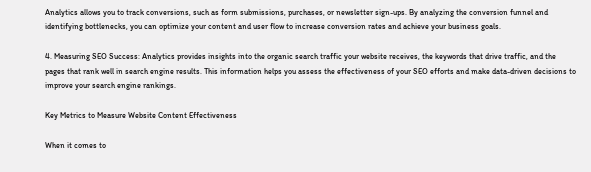Analytics allows you to track conversions, such as form submissions, purchases, or newsletter sign-ups. By analyzing the conversion funnel and identifying bottlenecks, you can optimize your content and user flow to increase conversion rates and achieve your business goals.

4. Measuring SEO Success: Analytics provides insights into the organic search traffic your website receives, the keywords that drive traffic, and the pages that rank well in search engine results. This information helps you assess the effectiveness of your SEO efforts and make data-driven decisions to improve your search engine rankings.

Key Metrics to Measure Website Content Effectiveness

When it comes to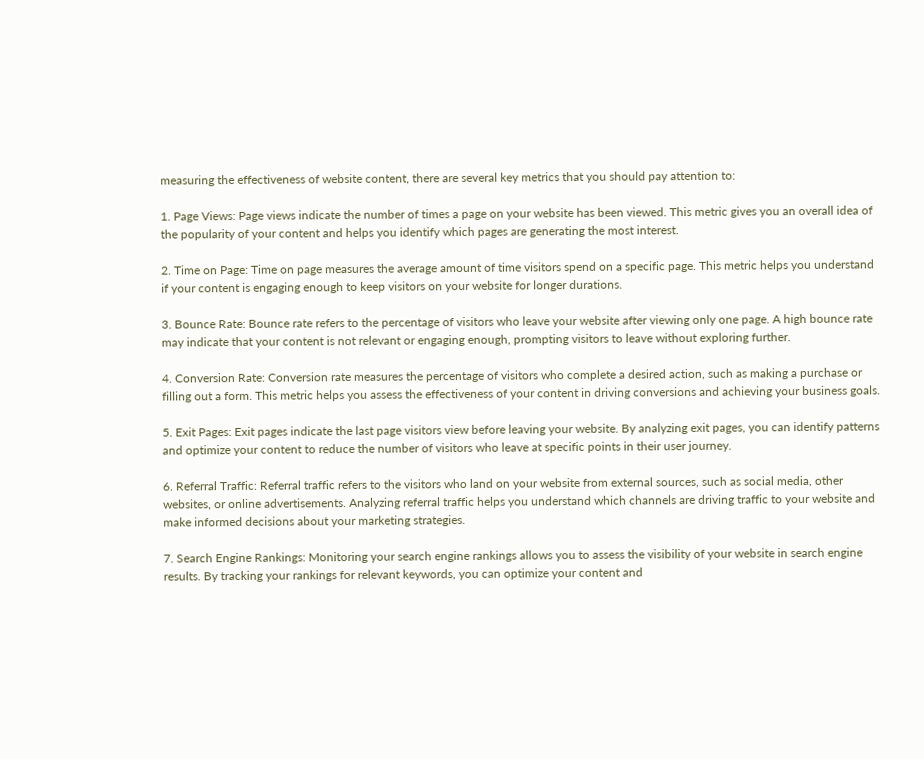measuring the effectiveness of website content, there are several key metrics that you should pay attention to:

1. Page Views: Page views indicate the number of times a page on your website has been viewed. This metric gives you an overall idea of the popularity of your content and helps you identify which pages are generating the most interest.

2. Time on Page: Time on page measures the average amount of time visitors spend on a specific page. This metric helps you understand if your content is engaging enough to keep visitors on your website for longer durations.

3. Bounce Rate: Bounce rate refers to the percentage of visitors who leave your website after viewing only one page. A high bounce rate may indicate that your content is not relevant or engaging enough, prompting visitors to leave without exploring further.

4. Conversion Rate: Conversion rate measures the percentage of visitors who complete a desired action, such as making a purchase or filling out a form. This metric helps you assess the effectiveness of your content in driving conversions and achieving your business goals.

5. Exit Pages: Exit pages indicate the last page visitors view before leaving your website. By analyzing exit pages, you can identify patterns and optimize your content to reduce the number of visitors who leave at specific points in their user journey.

6. Referral Traffic: Referral traffic refers to the visitors who land on your website from external sources, such as social media, other websites, or online advertisements. Analyzing referral traffic helps you understand which channels are driving traffic to your website and make informed decisions about your marketing strategies.

7. Search Engine Rankings: Monitoring your search engine rankings allows you to assess the visibility of your website in search engine results. By tracking your rankings for relevant keywords, you can optimize your content and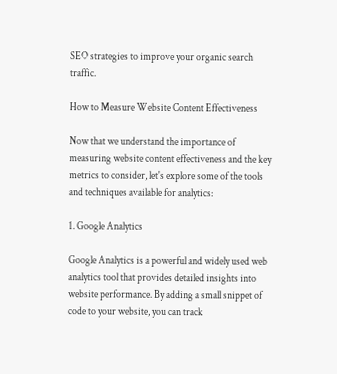SEO strategies to improve your organic search traffic.

How to Measure Website Content Effectiveness

Now that we understand the importance of measuring website content effectiveness and the key metrics to consider, let's explore some of the tools and techniques available for analytics:

1. Google Analytics

Google Analytics is a powerful and widely used web analytics tool that provides detailed insights into website performance. By adding a small snippet of code to your website, you can track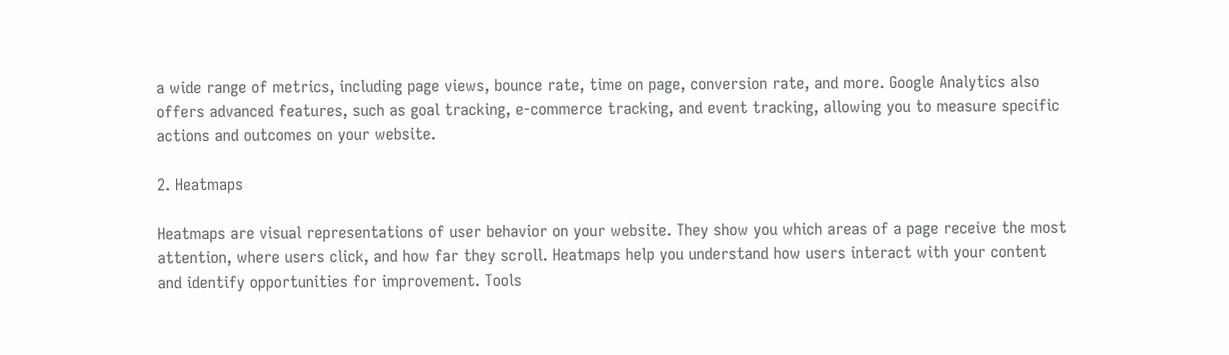a wide range of metrics, including page views, bounce rate, time on page, conversion rate, and more. Google Analytics also offers advanced features, such as goal tracking, e-commerce tracking, and event tracking, allowing you to measure specific actions and outcomes on your website.

2. Heatmaps

Heatmaps are visual representations of user behavior on your website. They show you which areas of a page receive the most attention, where users click, and how far they scroll. Heatmaps help you understand how users interact with your content and identify opportunities for improvement. Tools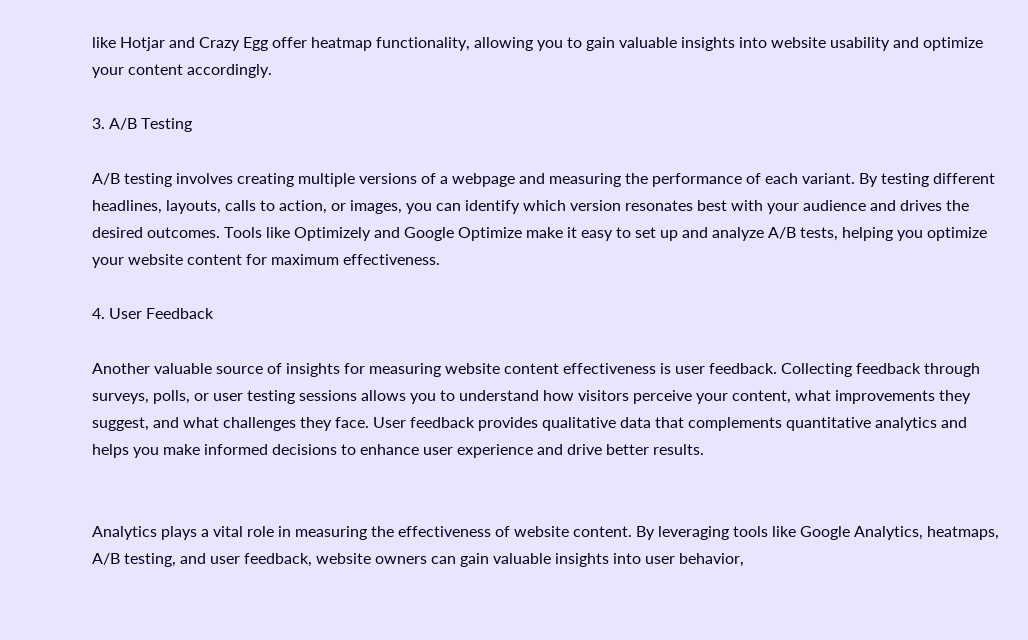like Hotjar and Crazy Egg offer heatmap functionality, allowing you to gain valuable insights into website usability and optimize your content accordingly.

3. A/B Testing

A/B testing involves creating multiple versions of a webpage and measuring the performance of each variant. By testing different headlines, layouts, calls to action, or images, you can identify which version resonates best with your audience and drives the desired outcomes. Tools like Optimizely and Google Optimize make it easy to set up and analyze A/B tests, helping you optimize your website content for maximum effectiveness.

4. User Feedback

Another valuable source of insights for measuring website content effectiveness is user feedback. Collecting feedback through surveys, polls, or user testing sessions allows you to understand how visitors perceive your content, what improvements they suggest, and what challenges they face. User feedback provides qualitative data that complements quantitative analytics and helps you make informed decisions to enhance user experience and drive better results.


Analytics plays a vital role in measuring the effectiveness of website content. By leveraging tools like Google Analytics, heatmaps, A/B testing, and user feedback, website owners can gain valuable insights into user behavior,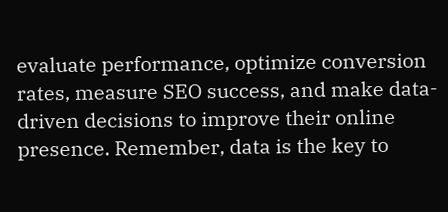evaluate performance, optimize conversion rates, measure SEO success, and make data-driven decisions to improve their online presence. Remember, data is the key to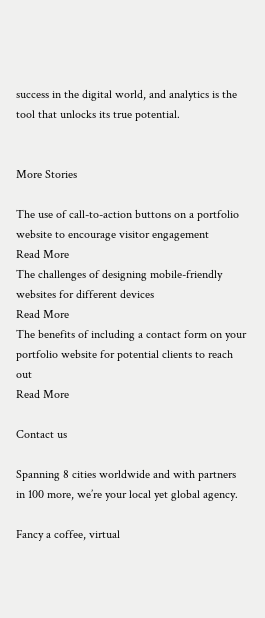success in the digital world, and analytics is the tool that unlocks its true potential.


More Stories

The use of call-to-action buttons on a portfolio website to encourage visitor engagement
Read More
The challenges of designing mobile-friendly websites for different devices
Read More
The benefits of including a contact form on your portfolio website for potential clients to reach out
Read More

Contact us

Spanning 8 cities worldwide and with partners in 100 more, we’re your local yet global agency.

Fancy a coffee, virtual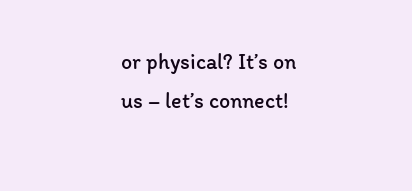or physical? It’s on us – let’s connect!